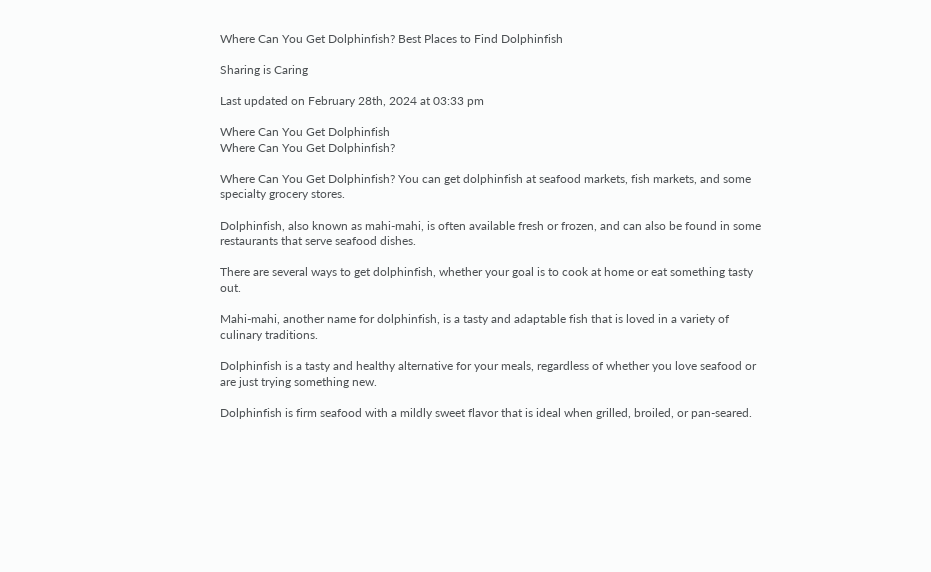Where Can You Get Dolphinfish? Best Places to Find Dolphinfish

Sharing is Caring

Last updated on February 28th, 2024 at 03:33 pm

Where Can You Get Dolphinfish
Where Can You Get Dolphinfish?

Where Can You Get Dolphinfish? You can get dolphinfish at seafood markets, fish markets, and some specialty grocery stores.

Dolphinfish, also known as mahi-mahi, is often available fresh or frozen, and can also be found in some restaurants that serve seafood dishes.

There are several ways to get dolphinfish, whether your goal is to cook at home or eat something tasty out.

Mahi-mahi, another name for dolphinfish, is a tasty and adaptable fish that is loved in a variety of culinary traditions.

Dolphinfish is a tasty and healthy alternative for your meals, regardless of whether you love seafood or are just trying something new.

Dolphinfish is firm seafood with a mildly sweet flavor that is ideal when grilled, broiled, or pan-seared.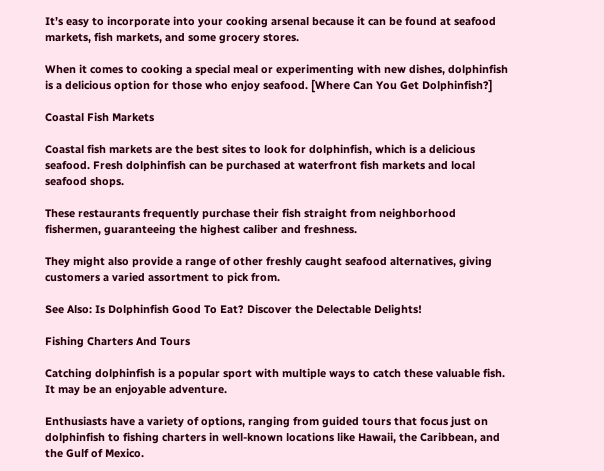It’s easy to incorporate into your cooking arsenal because it can be found at seafood markets, fish markets, and some grocery stores.

When it comes to cooking a special meal or experimenting with new dishes, dolphinfish is a delicious option for those who enjoy seafood. [Where Can You Get Dolphinfish?]

Coastal Fish Markets

Coastal fish markets are the best sites to look for dolphinfish, which is a delicious seafood. Fresh dolphinfish can be purchased at waterfront fish markets and local seafood shops.

These restaurants frequently purchase their fish straight from neighborhood fishermen, guaranteeing the highest caliber and freshness.

They might also provide a range of other freshly caught seafood alternatives, giving customers a varied assortment to pick from.

See Also: Is Dolphinfish Good To Eat? Discover the Delectable Delights!

Fishing Charters And Tours

Catching dolphinfish is a popular sport with multiple ways to catch these valuable fish. It may be an enjoyable adventure.

Enthusiasts have a variety of options, ranging from guided tours that focus just on dolphinfish to fishing charters in well-known locations like Hawaii, the Caribbean, and the Gulf of Mexico.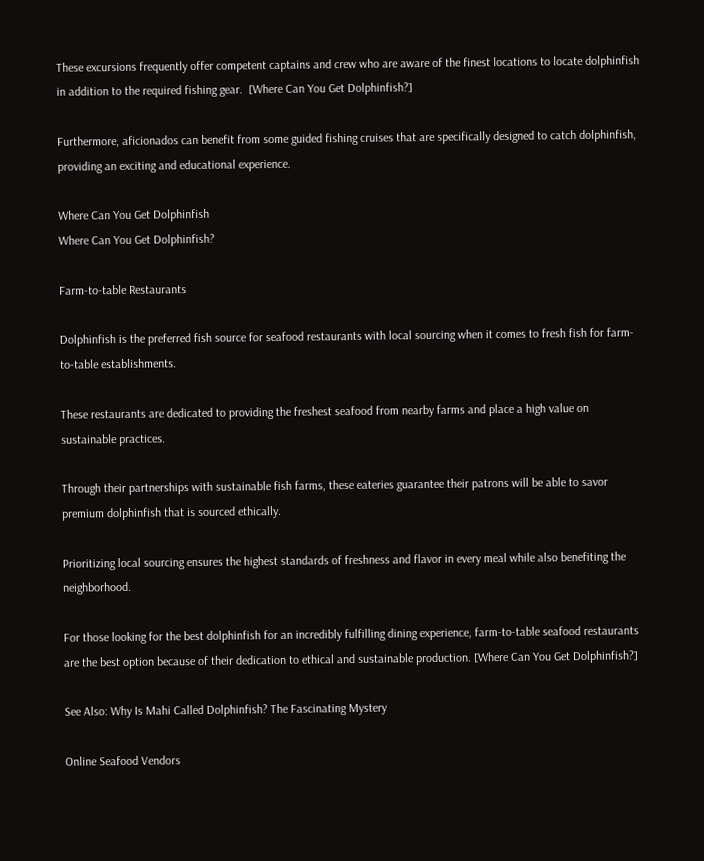These excursions frequently offer competent captains and crew who are aware of the finest locations to locate dolphinfish in addition to the required fishing gear.  [Where Can You Get Dolphinfish?]

Furthermore, aficionados can benefit from some guided fishing cruises that are specifically designed to catch dolphinfish, providing an exciting and educational experience.

Where Can You Get Dolphinfish
Where Can You Get Dolphinfish?

Farm-to-table Restaurants

Dolphinfish is the preferred fish source for seafood restaurants with local sourcing when it comes to fresh fish for farm-to-table establishments.

These restaurants are dedicated to providing the freshest seafood from nearby farms and place a high value on sustainable practices.

Through their partnerships with sustainable fish farms, these eateries guarantee their patrons will be able to savor premium dolphinfish that is sourced ethically.

Prioritizing local sourcing ensures the highest standards of freshness and flavor in every meal while also benefiting the neighborhood.

For those looking for the best dolphinfish for an incredibly fulfilling dining experience, farm-to-table seafood restaurants are the best option because of their dedication to ethical and sustainable production. [Where Can You Get Dolphinfish?]

See Also: Why Is Mahi Called Dolphinfish? The Fascinating Mystery

Online Seafood Vendors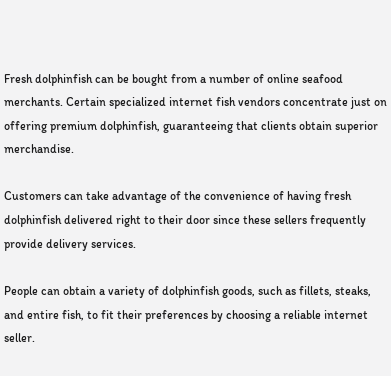Fresh dolphinfish can be bought from a number of online seafood merchants. Certain specialized internet fish vendors concentrate just on offering premium dolphinfish, guaranteeing that clients obtain superior merchandise.

Customers can take advantage of the convenience of having fresh dolphinfish delivered right to their door since these sellers frequently provide delivery services.

People can obtain a variety of dolphinfish goods, such as fillets, steaks, and entire fish, to fit their preferences by choosing a reliable internet seller.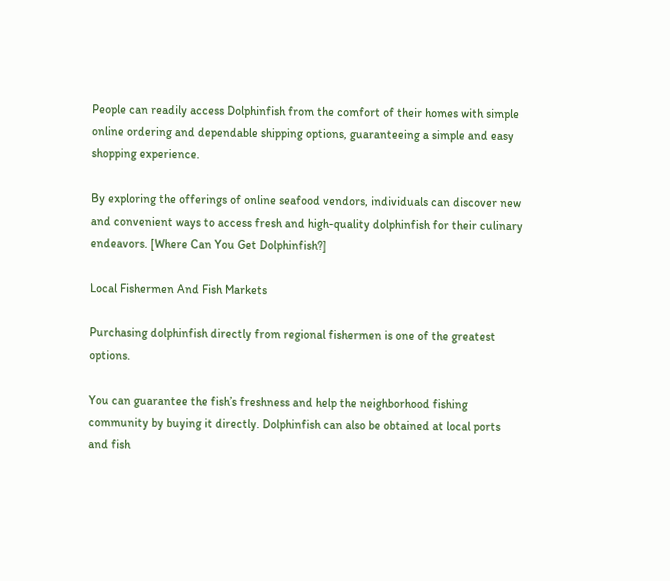People can readily access Dolphinfish from the comfort of their homes with simple online ordering and dependable shipping options, guaranteeing a simple and easy shopping experience.

By exploring the offerings of online seafood vendors, individuals can discover new and convenient ways to access fresh and high-quality dolphinfish for their culinary endeavors. [Where Can You Get Dolphinfish?]

Local Fishermen And Fish Markets

Purchasing dolphinfish directly from regional fishermen is one of the greatest options.

You can guarantee the fish’s freshness and help the neighborhood fishing community by buying it directly. Dolphinfish can also be obtained at local ports and fish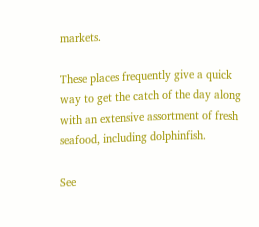markets.

These places frequently give a quick way to get the catch of the day along with an extensive assortment of fresh seafood, including dolphinfish.

See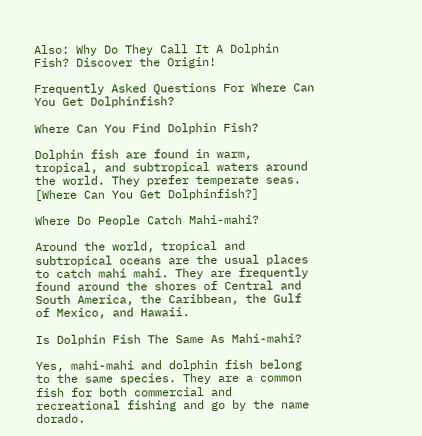Also: Why Do They Call It A Dolphin Fish? Discover the Origin!

Frequently Asked Questions For Where Can You Get Dolphinfish?

Where Can You Find Dolphin Fish?

Dolphin fish are found in warm, tropical, and subtropical waters around the world. They prefer temperate seas. [Where Can You Get Dolphinfish?]

Where Do People Catch Mahi-mahi?

Around the world, tropical and subtropical oceans are the usual places to catch mahi mahi. They are frequently found around the shores of Central and South America, the Caribbean, the Gulf of Mexico, and Hawaii.

Is Dolphin Fish The Same As Mahi-mahi?

Yes, mahi-mahi and dolphin fish belong to the same species. They are a common fish for both commercial and recreational fishing and go by the name dorado.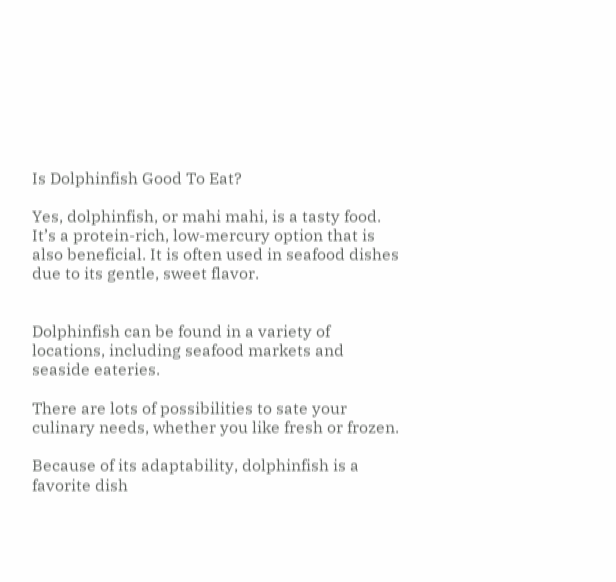Is Dolphinfish Good To Eat?

Yes, dolphinfish, or mahi mahi, is a tasty food. It’s a protein-rich, low-mercury option that is also beneficial. It is often used in seafood dishes due to its gentle, sweet flavor.


Dolphinfish can be found in a variety of locations, including seafood markets and seaside eateries.

There are lots of possibilities to sate your culinary needs, whether you like fresh or frozen.

Because of its adaptability, dolphinfish is a favorite dish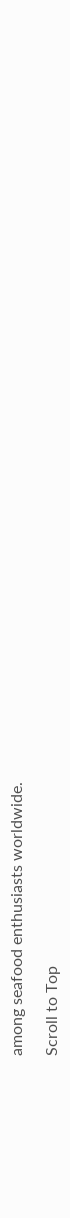among seafood enthusiasts worldwide.

Scroll to Top